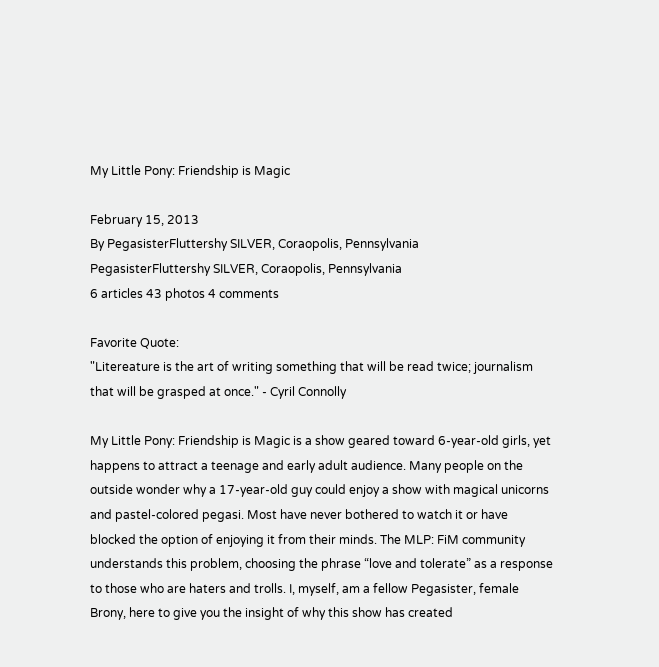My Little Pony: Friendship is Magic

February 15, 2013
By PegasisterFluttershy SILVER, Coraopolis, Pennsylvania
PegasisterFluttershy SILVER, Coraopolis, Pennsylvania
6 articles 43 photos 4 comments

Favorite Quote:
"Litereature is the art of writing something that will be read twice; journalism that will be grasped at once." - Cyril Connolly

My Little Pony: Friendship is Magic is a show geared toward 6-year-old girls, yet happens to attract a teenage and early adult audience. Many people on the outside wonder why a 17-year-old guy could enjoy a show with magical unicorns and pastel-colored pegasi. Most have never bothered to watch it or have blocked the option of enjoying it from their minds. The MLP: FiM community understands this problem, choosing the phrase “love and tolerate” as a response to those who are haters and trolls. I, myself, am a fellow Pegasister, female Brony, here to give you the insight of why this show has created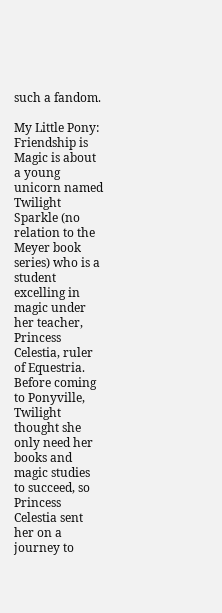such a fandom.

My Little Pony: Friendship is Magic is about a young unicorn named Twilight Sparkle (no relation to the Meyer book series) who is a student excelling in magic under her teacher, Princess Celestia, ruler of Equestria. Before coming to Ponyville, Twilight thought she only need her books and magic studies to succeed, so Princess Celestia sent her on a journey to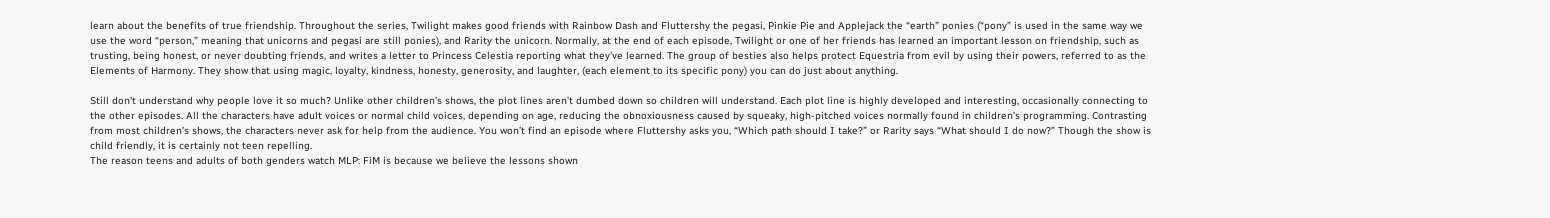learn about the benefits of true friendship. Throughout the series, Twilight makes good friends with Rainbow Dash and Fluttershy the pegasi, Pinkie Pie and Applejack the “earth” ponies (“pony” is used in the same way we use the word “person,” meaning that unicorns and pegasi are still ponies), and Rarity the unicorn. Normally, at the end of each episode, Twilight or one of her friends has learned an important lesson on friendship, such as trusting, being honest, or never doubting friends, and writes a letter to Princess Celestia reporting what they’ve learned. The group of besties also helps protect Equestria from evil by using their powers, referred to as the Elements of Harmony. They show that using magic, loyalty, kindness, honesty, generosity, and laughter, (each element to its specific pony) you can do just about anything.

Still don’t understand why people love it so much? Unlike other children’s shows, the plot lines aren’t dumbed down so children will understand. Each plot line is highly developed and interesting, occasionally connecting to the other episodes. All the characters have adult voices or normal child voices, depending on age, reducing the obnoxiousness caused by squeaky, high-pitched voices normally found in children’s programming. Contrasting from most children’s shows, the characters never ask for help from the audience. You won’t find an episode where Fluttershy asks you, “Which path should I take?” or Rarity says “What should I do now?” Though the show is child friendly, it is certainly not teen repelling.
The reason teens and adults of both genders watch MLP: FiM is because we believe the lessons shown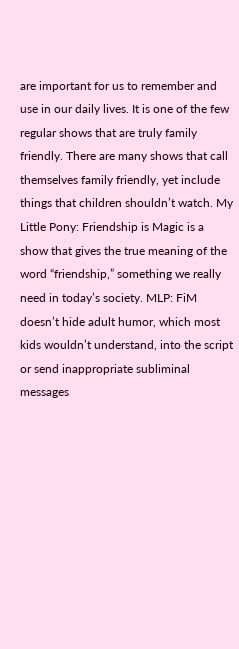are important for us to remember and use in our daily lives. It is one of the few regular shows that are truly family friendly. There are many shows that call themselves family friendly, yet include things that children shouldn’t watch. My Little Pony: Friendship is Magic is a show that gives the true meaning of the word “friendship,” something we really need in today’s society. MLP: FiM doesn’t hide adult humor, which most kids wouldn’t understand, into the script or send inappropriate subliminal messages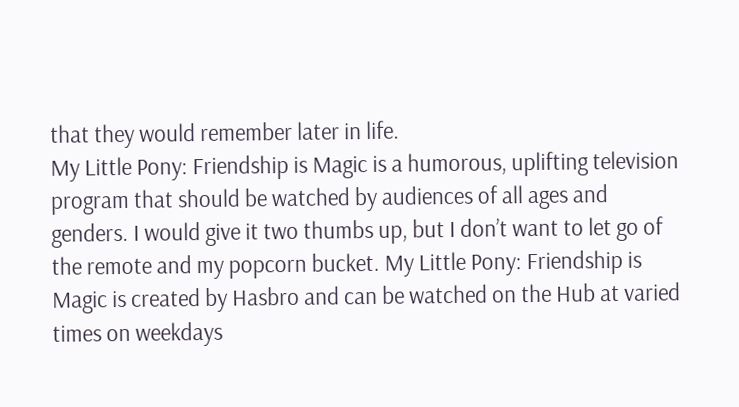that they would remember later in life.
My Little Pony: Friendship is Magic is a humorous, uplifting television program that should be watched by audiences of all ages and genders. I would give it two thumbs up, but I don’t want to let go of the remote and my popcorn bucket. My Little Pony: Friendship is Magic is created by Hasbro and can be watched on the Hub at varied times on weekdays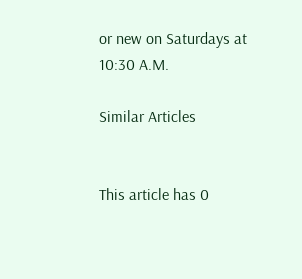or new on Saturdays at 10:30 A.M.

Similar Articles


This article has 0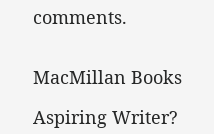comments.


MacMillan Books

Aspiring Writer?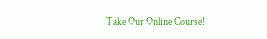Take Our Online Course!